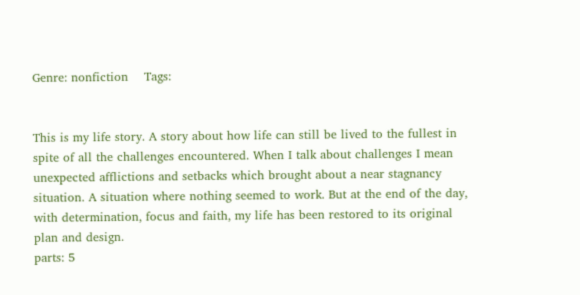Genre: nonfiction    Tags:


This is my life story. A story about how life can still be lived to the fullest in spite of all the challenges encountered. When I talk about challenges I mean unexpected afflictions and setbacks which brought about a near stagnancy situation. A situation where nothing seemed to work. But at the end of the day, with determination, focus and faith, my life has been restored to its original plan and design.
parts: 5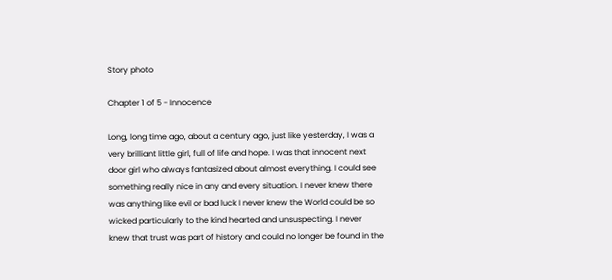Story photo

Chapter 1 of 5 - Innocence

Long, long time ago, about a century ago, just like yesterday, I was a very brilliant little girl, full of life and hope. I was that innocent next door girl who always fantasized about almost everything. I could see something really nice in any and every situation. I never knew there was anything like evil or bad luck I never knew the World could be so wicked particularly to the kind hearted and unsuspecting. I never knew that trust was part of history and could no longer be found in the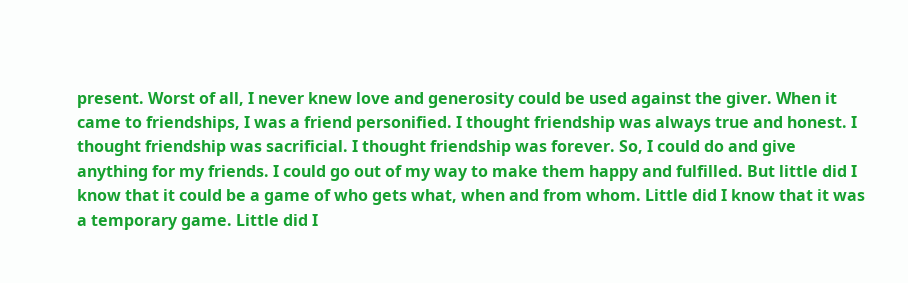present. Worst of all, I never knew love and generosity could be used against the giver. When it came to friendships, I was a friend personified. I thought friendship was always true and honest. I thought friendship was sacrificial. I thought friendship was forever. So, I could do and give anything for my friends. I could go out of my way to make them happy and fulfilled. But little did I know that it could be a game of who gets what, when and from whom. Little did I know that it was a temporary game. Little did I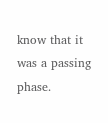know that it was a passing phase.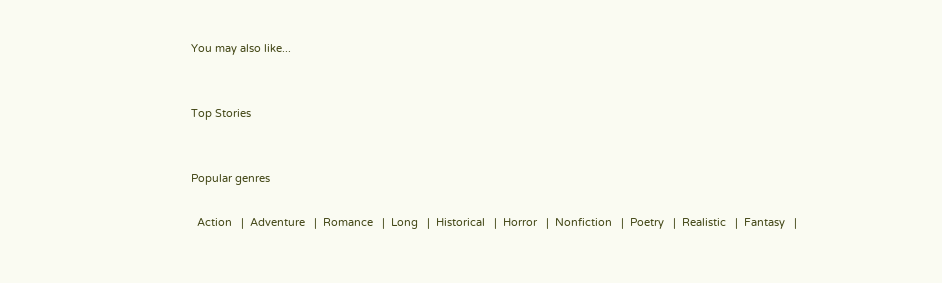You may also like...


Top Stories


Popular genres

  Action   |  Adventure   |  Romance   |  Long   |  Historical   |  Horror   |  Nonfiction   |  Poetry   |  Realistic   |  Fantasy   |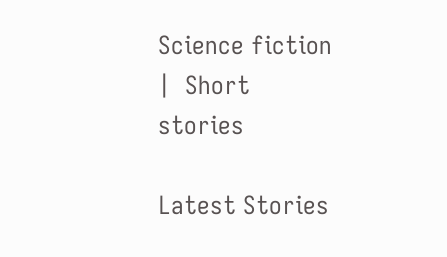Science fiction   |  Short stories

Latest Stories